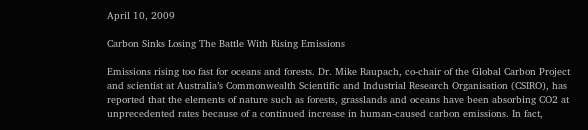April 10, 2009

Carbon Sinks Losing The Battle With Rising Emissions

Emissions rising too fast for oceans and forests. Dr. Mike Raupach, co-chair of the Global Carbon Project and scientist at Australia’s Commonwealth Scientific and Industrial Research Organisation (CSIRO), has reported that the elements of nature such as forests, grasslands and oceans have been absorbing CO2 at unprecedented rates because of a continued increase in human-caused carbon emissions. In fact,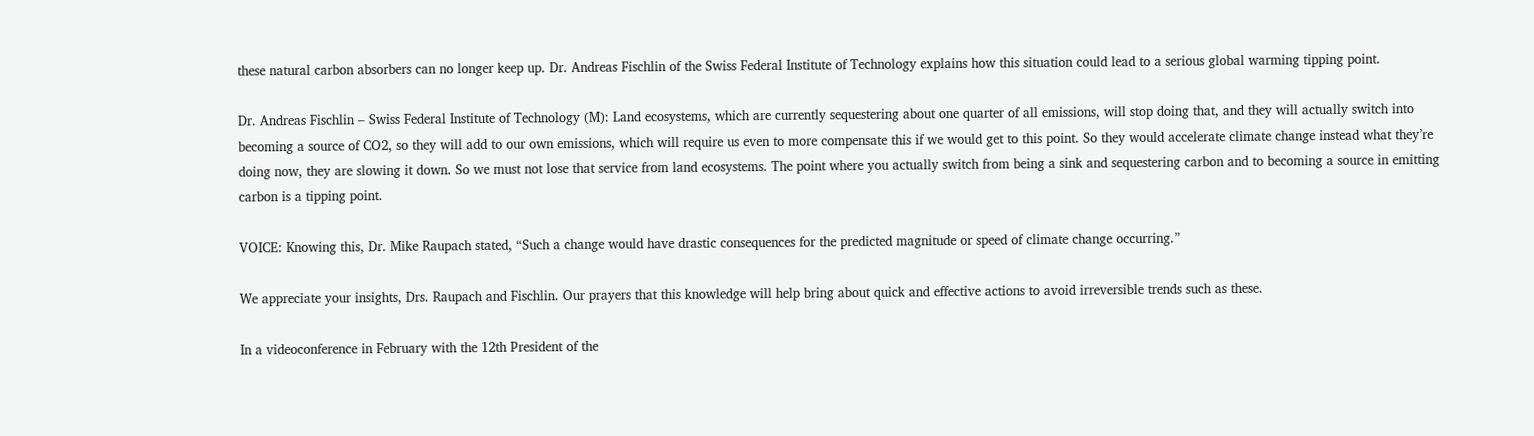these natural carbon absorbers can no longer keep up. Dr. Andreas Fischlin of the Swiss Federal Institute of Technology explains how this situation could lead to a serious global warming tipping point.

Dr. Andreas Fischlin – Swiss Federal Institute of Technology (M): Land ecosystems, which are currently sequestering about one quarter of all emissions, will stop doing that, and they will actually switch into becoming a source of CO2, so they will add to our own emissions, which will require us even to more compensate this if we would get to this point. So they would accelerate climate change instead what they’re doing now, they are slowing it down. So we must not lose that service from land ecosystems. The point where you actually switch from being a sink and sequestering carbon and to becoming a source in emitting carbon is a tipping point.

VOICE: Knowing this, Dr. Mike Raupach stated, “Such a change would have drastic consequences for the predicted magnitude or speed of climate change occurring.”

We appreciate your insights, Drs. Raupach and Fischlin. Our prayers that this knowledge will help bring about quick and effective actions to avoid irreversible trends such as these.

In a videoconference in February with the 12th President of the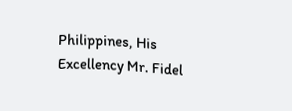Philippines, His Excellency Mr. Fidel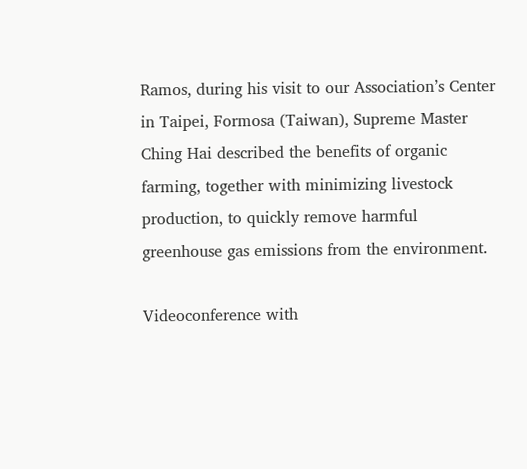Ramos, during his visit to our Association’s Center in Taipei, Formosa (Taiwan), Supreme Master Ching Hai described the benefits of organic farming, together with minimizing livestock production, to quickly remove harmful greenhouse gas emissions from the environment.

Videoconference with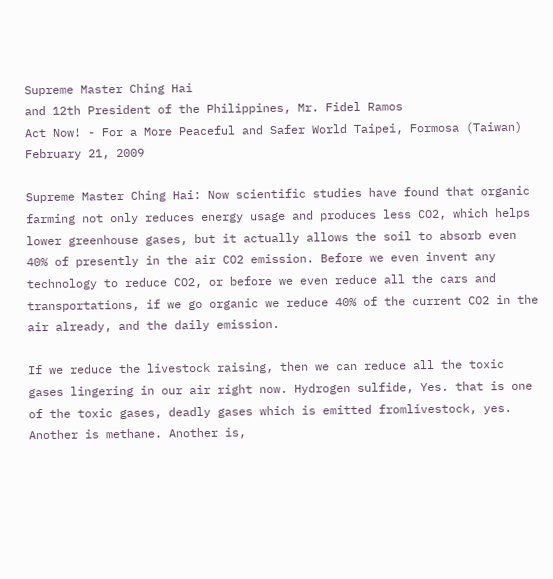Supreme Master Ching Hai
and 12th President of the Philippines, Mr. Fidel Ramos
Act Now! - For a More Peaceful and Safer World Taipei, Formosa (Taiwan) February 21, 2009

Supreme Master Ching Hai: Now scientific studies have found that organic farming not only reduces energy usage and produces less CO2, which helps lower greenhouse gases, but it actually allows the soil to absorb even 40% of presently in the air CO2 emission. Before we even invent any technology to reduce CO2, or before we even reduce all the cars and transportations, if we go organic we reduce 40% of the current CO2 in the air already, and the daily emission.

If we reduce the livestock raising, then we can reduce all the toxic gases lingering in our air right now. Hydrogen sulfide, Yes. that is one of the toxic gases, deadly gases which is emitted fromlivestock, yes. Another is methane. Another is,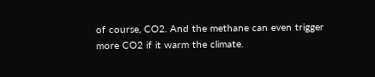of course, CO2. And the methane can even trigger more CO2 if it warm the climate.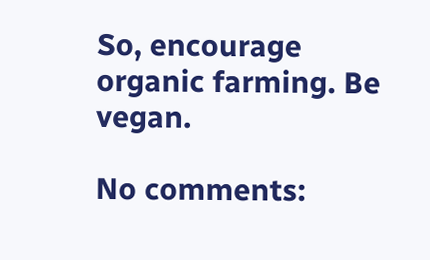So, encourage organic farming. Be vegan.

No comments: